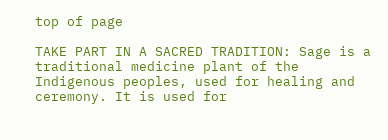top of page

TAKE PART IN A SACRED TRADITION: Sage is a traditional medicine plant of the Indigenous peoples, used for healing and ceremony. It is used for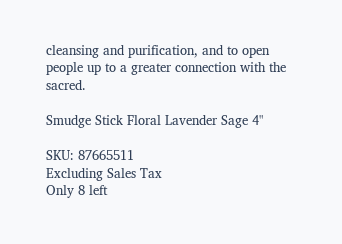cleansing and purification, and to open people up to a greater connection with the sacred.

Smudge Stick Floral Lavender Sage 4"

SKU: 87665511
Excluding Sales Tax
Only 8 left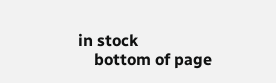in stock
    bottom of page